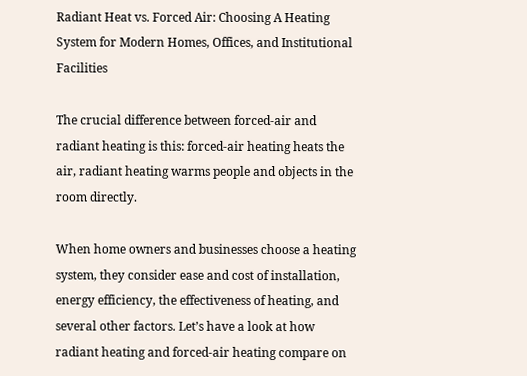Radiant Heat vs. Forced Air: Choosing A Heating System for Modern Homes, Offices, and Institutional Facilities

The crucial difference between forced-air and radiant heating is this: forced-air heating heats the air, radiant heating warms people and objects in the room directly.

When home owners and businesses choose a heating system, they consider ease and cost of installation, energy efficiency, the effectiveness of heating, and several other factors. Let’s have a look at how radiant heating and forced-air heating compare on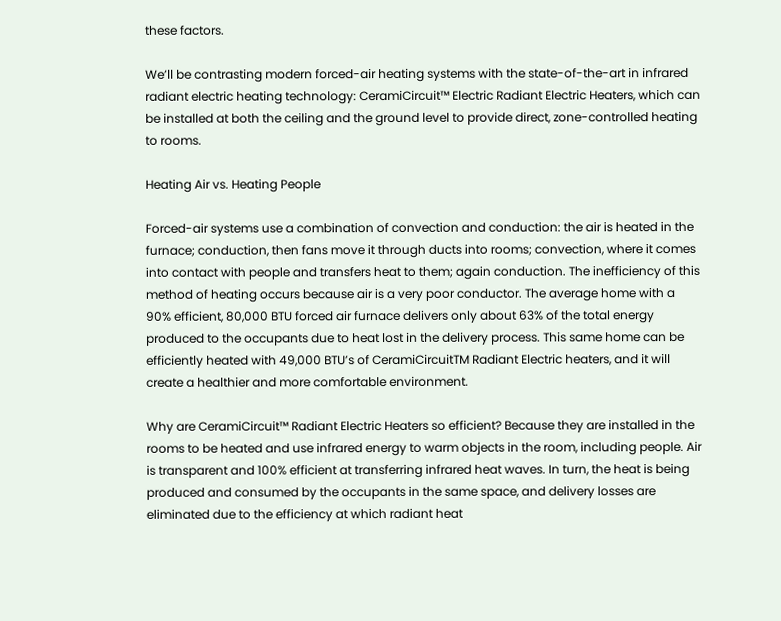these factors.

We’ll be contrasting modern forced-air heating systems with the state-of-the-art in infrared radiant electric heating technology: CeramiCircuit™ Electric Radiant Electric Heaters, which can be installed at both the ceiling and the ground level to provide direct, zone-controlled heating to rooms.

Heating Air vs. Heating People

Forced-air systems use a combination of convection and conduction: the air is heated in the furnace; conduction, then fans move it through ducts into rooms; convection, where it comes into contact with people and transfers heat to them; again conduction. The inefficiency of this method of heating occurs because air is a very poor conductor. The average home with a 90% efficient, 80,000 BTU forced air furnace delivers only about 63% of the total energy produced to the occupants due to heat lost in the delivery process. This same home can be efficiently heated with 49,000 BTU’s of CeramiCircuitTM Radiant Electric heaters, and it will create a healthier and more comfortable environment.

Why are CeramiCircuit™ Radiant Electric Heaters so efficient? Because they are installed in the rooms to be heated and use infrared energy to warm objects in the room, including people. Air is transparent and 100% efficient at transferring infrared heat waves. In turn, the heat is being produced and consumed by the occupants in the same space, and delivery losses are eliminated due to the efficiency at which radiant heat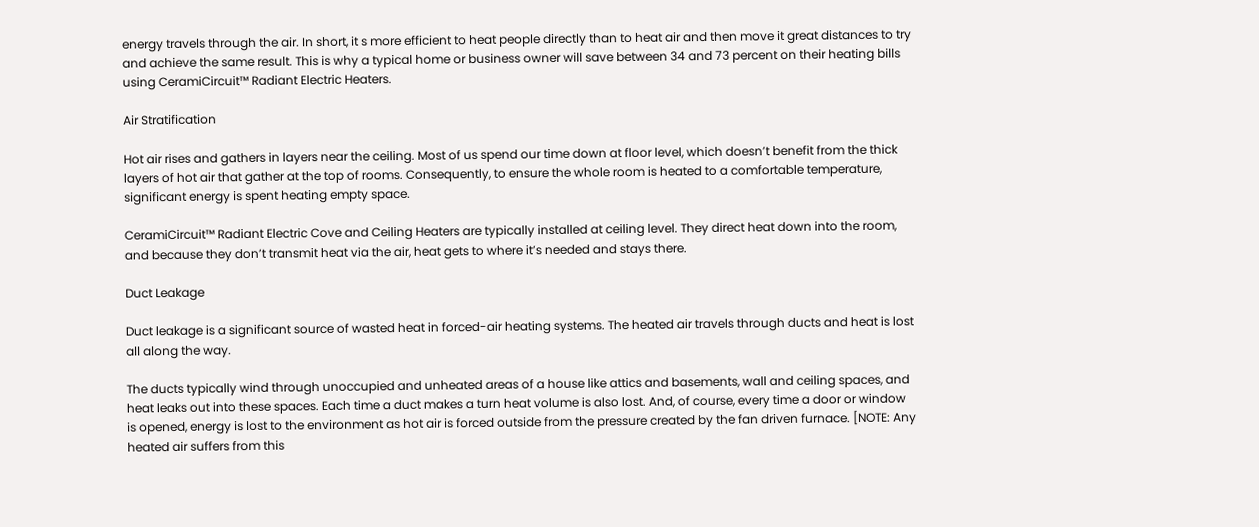energy travels through the air. In short, it s more efficient to heat people directly than to heat air and then move it great distances to try and achieve the same result. This is why a typical home or business owner will save between 34 and 73 percent on their heating bills using CeramiCircuit™ Radiant Electric Heaters.

Air Stratification

Hot air rises and gathers in layers near the ceiling. Most of us spend our time down at floor level, which doesn’t benefit from the thick layers of hot air that gather at the top of rooms. Consequently, to ensure the whole room is heated to a comfortable temperature, significant energy is spent heating empty space.

CeramiCircuit™ Radiant Electric Cove and Ceiling Heaters are typically installed at ceiling level. They direct heat down into the room, and because they don’t transmit heat via the air, heat gets to where it’s needed and stays there.

Duct Leakage

Duct leakage is a significant source of wasted heat in forced-air heating systems. The heated air travels through ducts and heat is lost all along the way.

The ducts typically wind through unoccupied and unheated areas of a house like attics and basements, wall and ceiling spaces, and heat leaks out into these spaces. Each time a duct makes a turn heat volume is also lost. And, of course, every time a door or window is opened, energy is lost to the environment as hot air is forced outside from the pressure created by the fan driven furnace. [NOTE: Any heated air suffers from this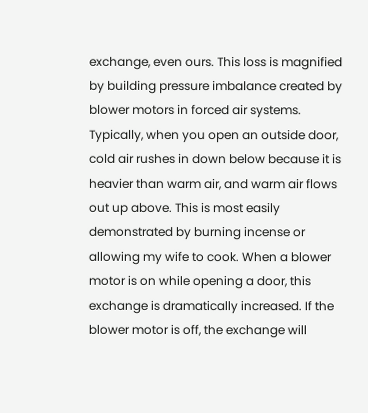exchange, even ours. This loss is magnified by building pressure imbalance created by blower motors in forced air systems. Typically, when you open an outside door, cold air rushes in down below because it is heavier than warm air, and warm air flows out up above. This is most easily demonstrated by burning incense or allowing my wife to cook. When a blower motor is on while opening a door, this exchange is dramatically increased. If the blower motor is off, the exchange will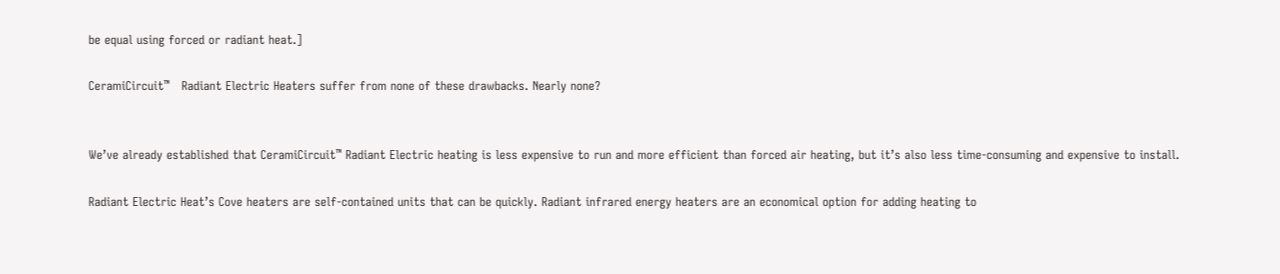be equal using forced or radiant heat.]

CeramiCircuit™   Radiant Electric Heaters suffer from none of these drawbacks. Nearly none?


We’ve already established that CeramiCircuit™ Radiant Electric heating is less expensive to run and more efficient than forced air heating, but it’s also less time-consuming and expensive to install.

Radiant Electric Heat’s Cove heaters are self-contained units that can be quickly. Radiant infrared energy heaters are an economical option for adding heating to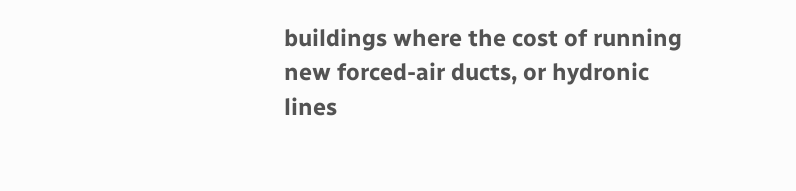buildings where the cost of running new forced-air ducts, or hydronic lines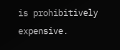is prohibitively expensive.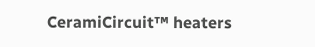CeramiCircuit™ heaters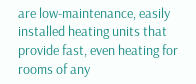are low-maintenance, easily installed heating units that provide fast, even heating for rooms of any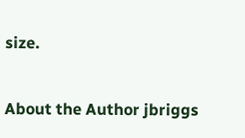size.

About the Author jbriggs